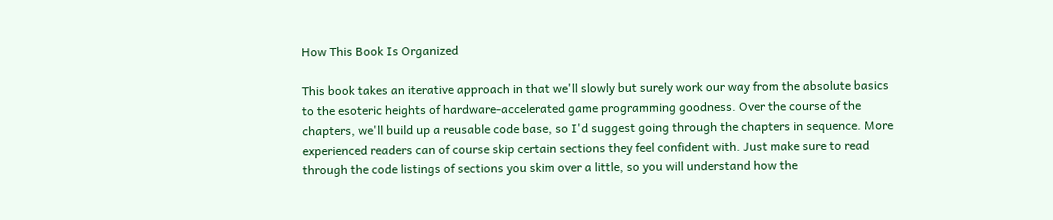How This Book Is Organized

This book takes an iterative approach in that we'll slowly but surely work our way from the absolute basics to the esoteric heights of hardware-accelerated game programming goodness. Over the course of the chapters, we'll build up a reusable code base, so I'd suggest going through the chapters in sequence. More experienced readers can of course skip certain sections they feel confident with. Just make sure to read through the code listings of sections you skim over a little, so you will understand how the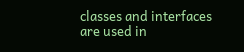classes and interfaces are used in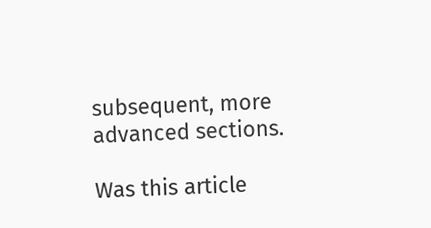subsequent, more advanced sections.

Was this article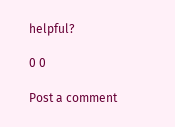helpful?

0 0

Post a comment